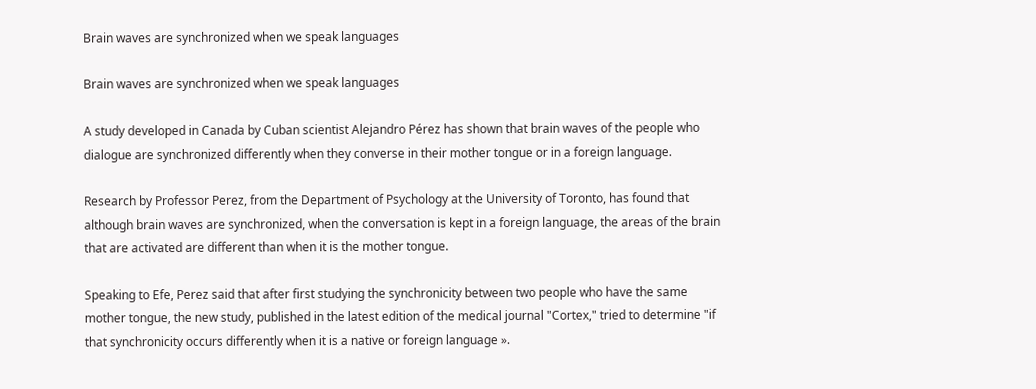Brain waves are synchronized when we speak languages

Brain waves are synchronized when we speak languages

A study developed in Canada by Cuban scientist Alejandro Pérez has shown that brain waves of the people who dialogue are synchronized differently when they converse in their mother tongue or in a foreign language.

Research by Professor Perez, from the Department of Psychology at the University of Toronto, has found that although brain waves are synchronized, when the conversation is kept in a foreign language, the areas of the brain that are activated are different than when it is the mother tongue.

Speaking to Efe, Perez said that after first studying the synchronicity between two people who have the same mother tongue, the new study, published in the latest edition of the medical journal "Cortex," tried to determine "if that synchronicity occurs differently when it is a native or foreign language ».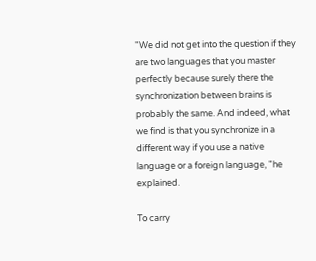"We did not get into the question if they are two languages that you master perfectly because surely there the synchronization between brains is probably the same. And indeed, what we find is that you synchronize in a different way if you use a native language or a foreign language, "he explained.

To carry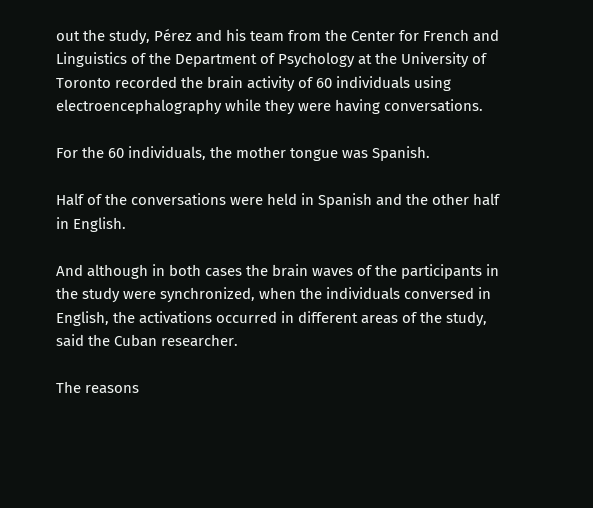out the study, Pérez and his team from the Center for French and Linguistics of the Department of Psychology at the University of Toronto recorded the brain activity of 60 individuals using electroencephalography while they were having conversations.

For the 60 individuals, the mother tongue was Spanish.

Half of the conversations were held in Spanish and the other half in English.

And although in both cases the brain waves of the participants in the study were synchronized, when the individuals conversed in English, the activations occurred in different areas of the study, said the Cuban researcher.

The reasons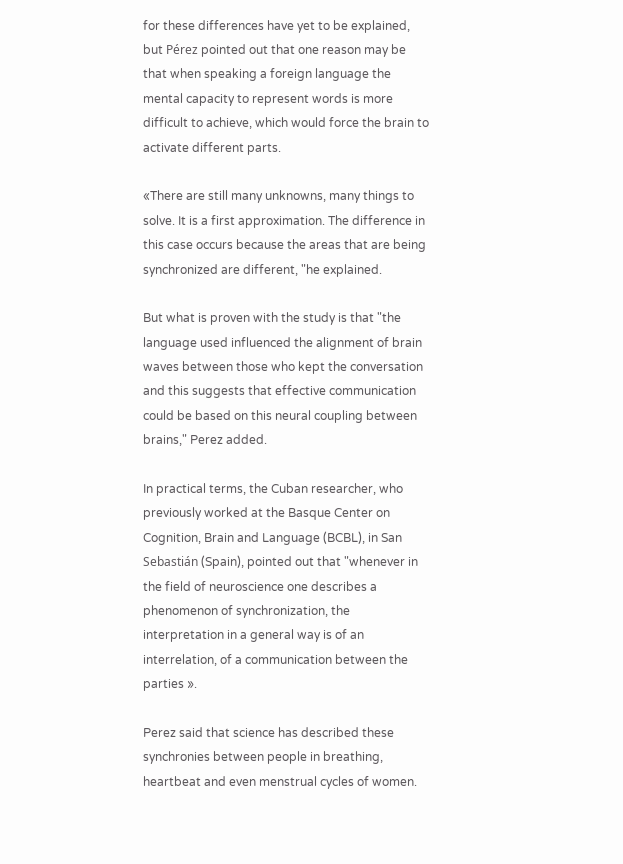for these differences have yet to be explained, but Pérez pointed out that one reason may be that when speaking a foreign language the mental capacity to represent words is more difficult to achieve, which would force the brain to activate different parts.

«There are still many unknowns, many things to solve. It is a first approximation. The difference in this case occurs because the areas that are being synchronized are different, "he explained.

But what is proven with the study is that "the language used influenced the alignment of brain waves between those who kept the conversation and this suggests that effective communication could be based on this neural coupling between brains," Perez added.

In practical terms, the Cuban researcher, who previously worked at the Basque Center on Cognition, Brain and Language (BCBL), in San Sebastián (Spain), pointed out that "whenever in the field of neuroscience one describes a phenomenon of synchronization, the interpretation in a general way is of an interrelation, of a communication between the parties ».

Perez said that science has described these synchronies between people in breathing, heartbeat and even menstrual cycles of women.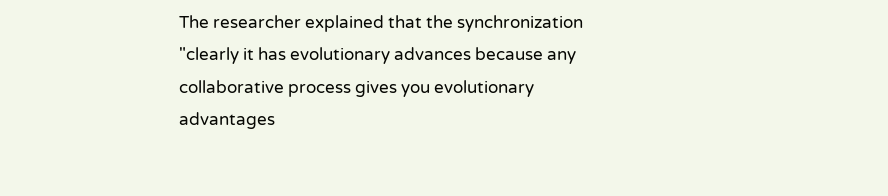The researcher explained that the synchronization "clearly it has evolutionary advances because any collaborative process gives you evolutionary advantages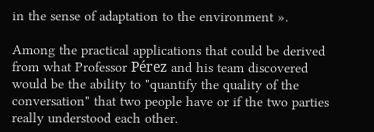in the sense of adaptation to the environment ».

Among the practical applications that could be derived from what Professor Pérez and his team discovered would be the ability to "quantify the quality of the conversation" that two people have or if the two parties really understood each other.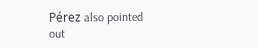Pérez also pointed out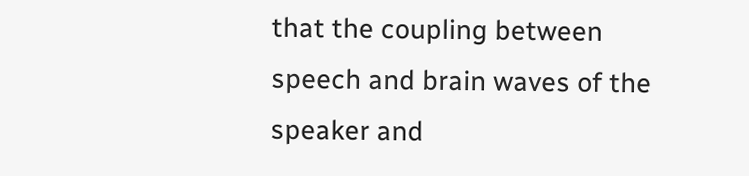that the coupling between speech and brain waves of the speaker and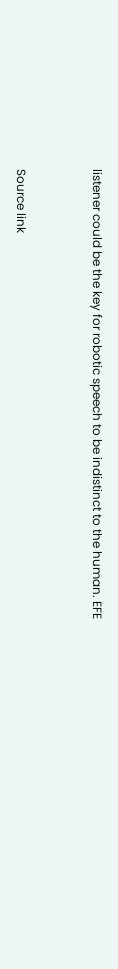listener could be the key for robotic speech to be indistinct to the human. EFE


Source link